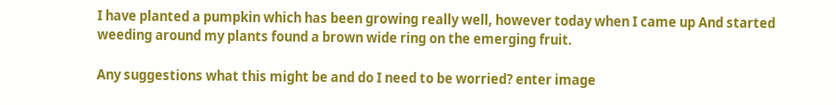I have planted a pumpkin which has been growing really well, however today when I came up And started weeding around my plants found a brown wide ring on the emerging fruit.

Any suggestions what this might be and do I need to be worried? enter image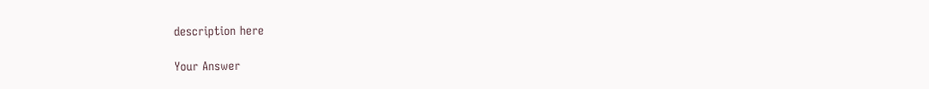description here

Your Answer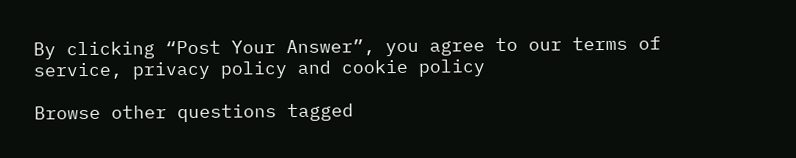By clicking “Post Your Answer”, you agree to our terms of service, privacy policy and cookie policy

Browse other questions tagged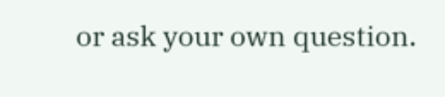or ask your own question.